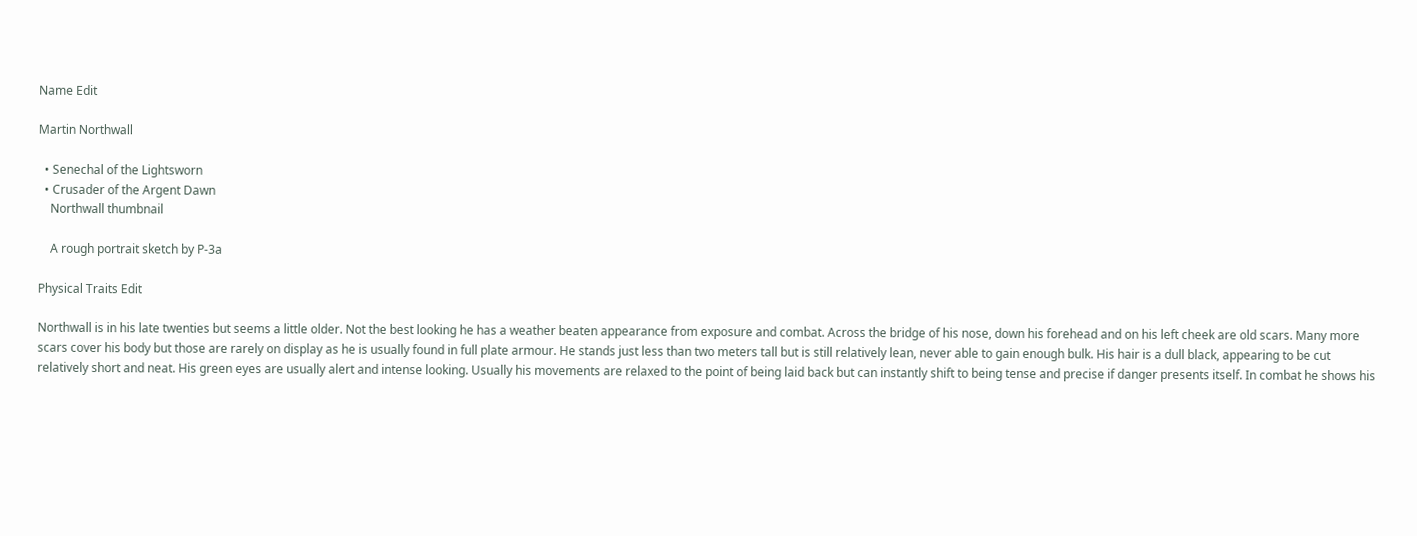Name Edit

Martin Northwall

  • Senechal of the Lightsworn
  • Crusader of the Argent Dawn
    Northwall thumbnail

    A rough portrait sketch by P-3a

Physical Traits Edit

Northwall is in his late twenties but seems a little older. Not the best looking he has a weather beaten appearance from exposure and combat. Across the bridge of his nose, down his forehead and on his left cheek are old scars. Many more scars cover his body but those are rarely on display as he is usually found in full plate armour. He stands just less than two meters tall but is still relatively lean, never able to gain enough bulk. His hair is a dull black, appearing to be cut relatively short and neat. His green eyes are usually alert and intense looking. Usually his movements are relaxed to the point of being laid back but can instantly shift to being tense and precise if danger presents itself. In combat he shows his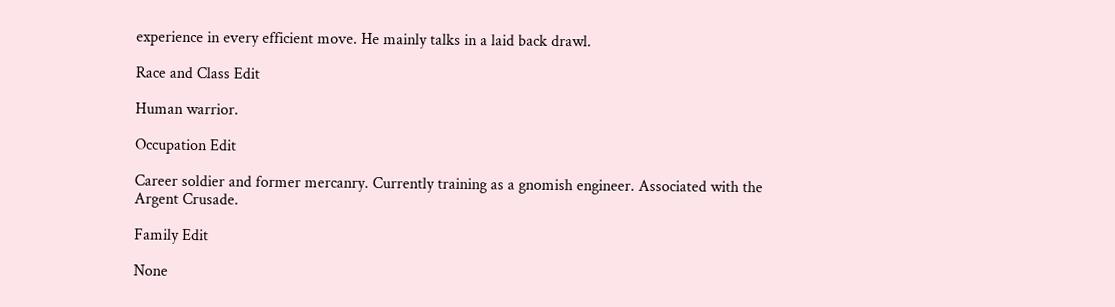experience in every efficient move. He mainly talks in a laid back drawl.

Race and Class Edit

Human warrior.

Occupation Edit

Career soldier and former mercanry. Currently training as a gnomish engineer. Associated with the Argent Crusade.

Family Edit

None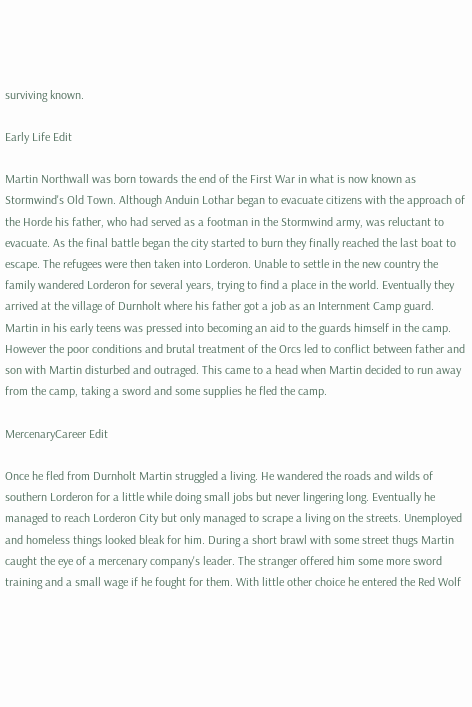surviving known.

Early Life Edit

Martin Northwall was born towards the end of the First War in what is now known as Stormwind's Old Town. Although Anduin Lothar began to evacuate citizens with the approach of the Horde his father, who had served as a footman in the Stormwind army, was reluctant to evacuate. As the final battle began the city started to burn they finally reached the last boat to escape. The refugees were then taken into Lorderon. Unable to settle in the new country the family wandered Lorderon for several years, trying to find a place in the world. Eventually they arrived at the village of Durnholt where his father got a job as an Internment Camp guard. Martin in his early teens was pressed into becoming an aid to the guards himself in the camp. However the poor conditions and brutal treatment of the Orcs led to conflict between father and son with Martin disturbed and outraged. This came to a head when Martin decided to run away from the camp, taking a sword and some supplies he fled the camp.

MercenaryCareer Edit

Once he fled from Durnholt Martin struggled a living. He wandered the roads and wilds of southern Lorderon for a little while doing small jobs but never lingering long. Eventually he managed to reach Lorderon City but only managed to scrape a living on the streets. Unemployed and homeless things looked bleak for him. During a short brawl with some street thugs Martin caught the eye of a mercenary company's leader. The stranger offered him some more sword training and a small wage if he fought for them. With little other choice he entered the Red Wolf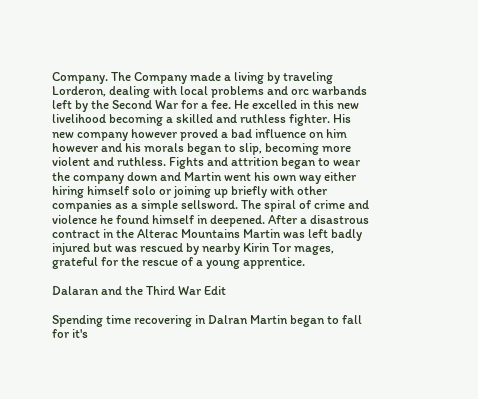Company. The Company made a living by traveling Lorderon, dealing with local problems and orc warbands left by the Second War for a fee. He excelled in this new livelihood becoming a skilled and ruthless fighter. His new company however proved a bad influence on him however and his morals began to slip, becoming more violent and ruthless. Fights and attrition began to wear the company down and Martin went his own way either hiring himself solo or joining up briefly with other companies as a simple sellsword. The spiral of crime and violence he found himself in deepened. After a disastrous contract in the Alterac Mountains Martin was left badly injured but was rescued by nearby Kirin Tor mages, grateful for the rescue of a young apprentice.

Dalaran and the Third War Edit

Spending time recovering in Dalran Martin began to fall for it's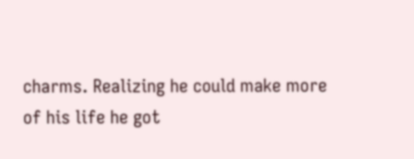charms. Realizing he could make more of his life he got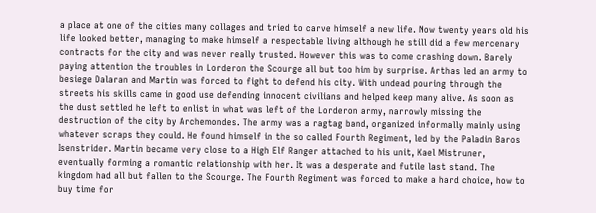a place at one of the cities many collages and tried to carve himself a new life. Now twenty years old his life looked better, managing to make himself a respectable living although he still did a few mercenary contracts for the city and was never really trusted. However this was to come crashing down. Barely paying attention the troubles in Lorderon the Scourge all but too him by surprise. Arthas led an army to besiege Dalaran and Martin was forced to fight to defend his city. With undead pouring through the streets his skills came in good use defending innocent civilians and helped keep many alive. As soon as the dust settled he left to enlist in what was left of the Lorderon army, narrowly missing the destruction of the city by Archemondes. The army was a ragtag band, organized informally mainly using whatever scraps they could. He found himself in the so called Fourth Regiment, led by the Paladin Baros Isenstrider. Martin became very close to a High Elf Ranger attached to his unit, Kael Mistruner, eventually forming a romantic relationship with her. It was a desperate and futile last stand. The kingdom had all but fallen to the Scourge. The Fourth Regiment was forced to make a hard choice, how to buy time for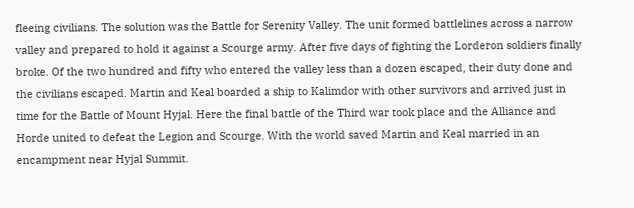fleeing civilians. The solution was the Battle for Serenity Valley. The unit formed battlelines across a narrow valley and prepared to hold it against a Scourge army. After five days of fighting the Lorderon soldiers finally broke. Of the two hundred and fifty who entered the valley less than a dozen escaped, their duty done and the civilians escaped. Martin and Keal boarded a ship to Kalimdor with other survivors and arrived just in time for the Battle of Mount Hyjal. Here the final battle of the Third war took place and the Alliance and Horde united to defeat the Legion and Scourge. With the world saved Martin and Keal married in an encampment near Hyjal Summit.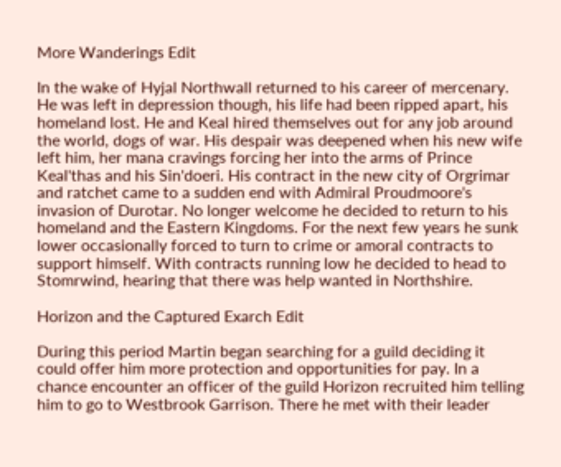More Wanderings Edit

In the wake of Hyjal Northwall returned to his career of mercenary. He was left in depression though, his life had been ripped apart, his homeland lost. He and Keal hired themselves out for any job around the world, dogs of war. His despair was deepened when his new wife left him, her mana cravings forcing her into the arms of Prince Keal'thas and his Sin'doeri. His contract in the new city of Orgrimar and ratchet came to a sudden end with Admiral Proudmoore's invasion of Durotar. No longer welcome he decided to return to his homeland and the Eastern Kingdoms. For the next few years he sunk lower occasionally forced to turn to crime or amoral contracts to support himself. With contracts running low he decided to head to Stomrwind, hearing that there was help wanted in Northshire.

Horizon and the Captured Exarch Edit

During this period Martin began searching for a guild deciding it could offer him more protection and opportunities for pay. In a chance encounter an officer of the guild Horizon recruited him telling him to go to Westbrook Garrison. There he met with their leader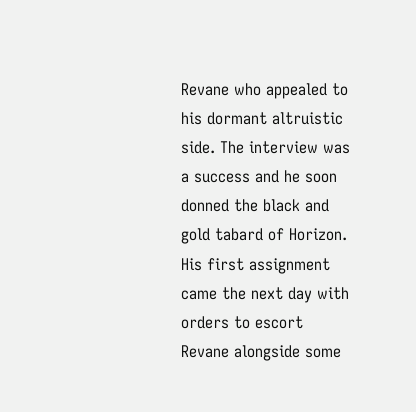Revane who appealed to his dormant altruistic side. The interview was a success and he soon donned the black and gold tabard of Horizon. His first assignment came the next day with orders to escort Revane alongside some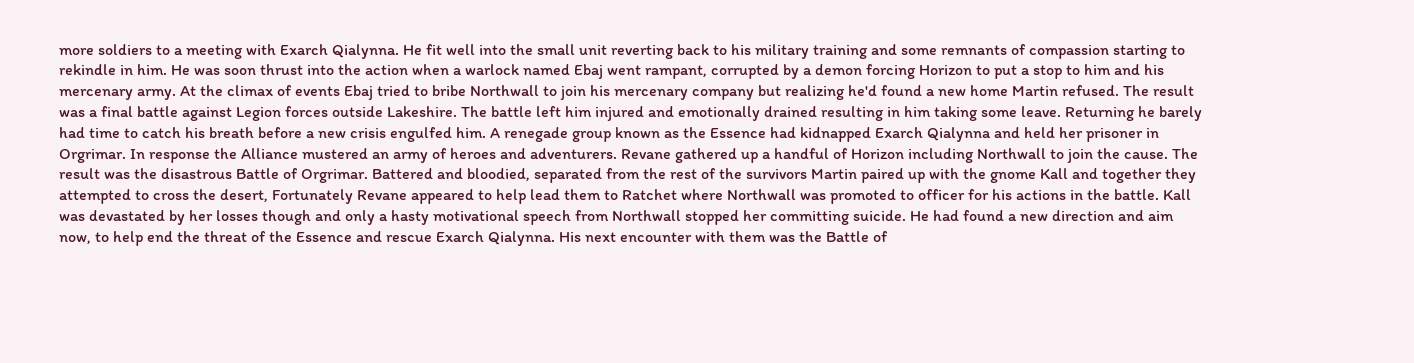more soldiers to a meeting with Exarch Qialynna. He fit well into the small unit reverting back to his military training and some remnants of compassion starting to rekindle in him. He was soon thrust into the action when a warlock named Ebaj went rampant, corrupted by a demon forcing Horizon to put a stop to him and his mercenary army. At the climax of events Ebaj tried to bribe Northwall to join his mercenary company but realizing he'd found a new home Martin refused. The result was a final battle against Legion forces outside Lakeshire. The battle left him injured and emotionally drained resulting in him taking some leave. Returning he barely had time to catch his breath before a new crisis engulfed him. A renegade group known as the Essence had kidnapped Exarch Qialynna and held her prisoner in Orgrimar. In response the Alliance mustered an army of heroes and adventurers. Revane gathered up a handful of Horizon including Northwall to join the cause. The result was the disastrous Battle of Orgrimar. Battered and bloodied, separated from the rest of the survivors Martin paired up with the gnome Kall and together they attempted to cross the desert, Fortunately Revane appeared to help lead them to Ratchet where Northwall was promoted to officer for his actions in the battle. Kall was devastated by her losses though and only a hasty motivational speech from Northwall stopped her committing suicide. He had found a new direction and aim now, to help end the threat of the Essence and rescue Exarch Qialynna. His next encounter with them was the Battle of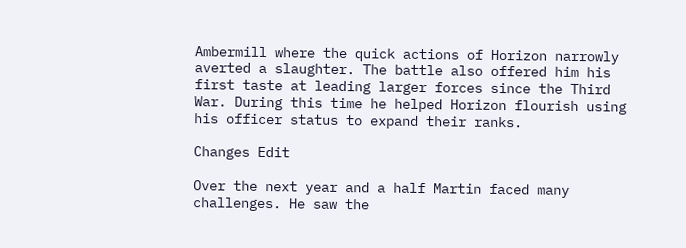Ambermill where the quick actions of Horizon narrowly averted a slaughter. The battle also offered him his first taste at leading larger forces since the Third War. During this time he helped Horizon flourish using his officer status to expand their ranks.

Changes Edit

Over the next year and a half Martin faced many challenges. He saw the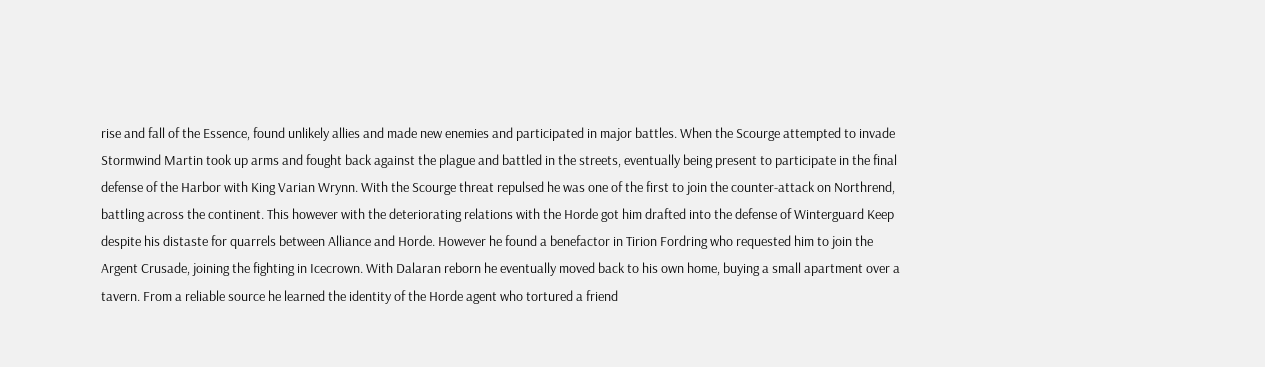rise and fall of the Essence, found unlikely allies and made new enemies and participated in major battles. When the Scourge attempted to invade Stormwind Martin took up arms and fought back against the plague and battled in the streets, eventually being present to participate in the final defense of the Harbor with King Varian Wrynn. With the Scourge threat repulsed he was one of the first to join the counter-attack on Northrend, battling across the continent. This however with the deteriorating relations with the Horde got him drafted into the defense of Winterguard Keep despite his distaste for quarrels between Alliance and Horde. However he found a benefactor in Tirion Fordring who requested him to join the Argent Crusade, joining the fighting in Icecrown. With Dalaran reborn he eventually moved back to his own home, buying a small apartment over a tavern. From a reliable source he learned the identity of the Horde agent who tortured a friend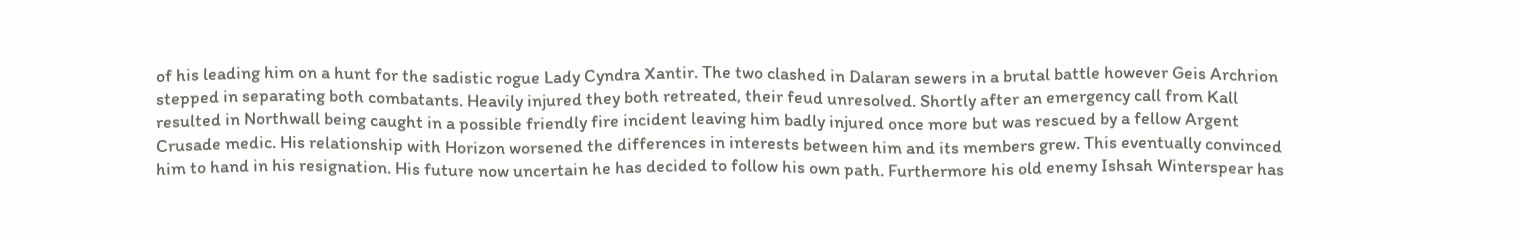of his leading him on a hunt for the sadistic rogue Lady Cyndra Xantir. The two clashed in Dalaran sewers in a brutal battle however Geis Archrion stepped in separating both combatants. Heavily injured they both retreated, their feud unresolved. Shortly after an emergency call from Kall resulted in Northwall being caught in a possible friendly fire incident leaving him badly injured once more but was rescued by a fellow Argent Crusade medic. His relationship with Horizon worsened the differences in interests between him and its members grew. This eventually convinced him to hand in his resignation. His future now uncertain he has decided to follow his own path. Furthermore his old enemy Ishsah Winterspear has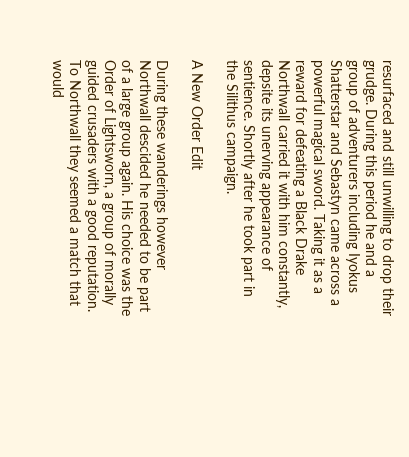resurfaced and still unwilling to drop their grudge. During this period he and a group of adventurers including Iyokus Shatterstar and Sebastyn came across a powerful magical sword. Taking it as a reward for defeating a Black Drake Northwall carried it with him constantly, depsite its unerving appearance of sentience. Shortly after he took part in the Silithus campaign.

A New Order Edit

During these wanderings however Northwall descided he needed to be part of a large group again. His choice was the Order of Lightsworn, a group of morally guided crusaders with a good reputation. To Northwall they seemed a match that would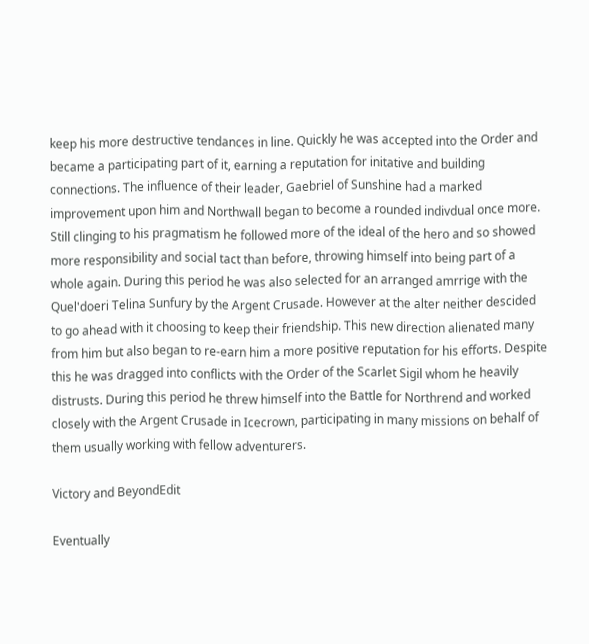keep his more destructive tendances in line. Quickly he was accepted into the Order and became a participating part of it, earning a reputation for initative and building connections. The influence of their leader, Gaebriel of Sunshine had a marked improvement upon him and Northwall began to become a rounded indivdual once more. Still clinging to his pragmatism he followed more of the ideal of the hero and so showed more responsibility and social tact than before, throwing himself into being part of a whole again. During this period he was also selected for an arranged amrrige with the Quel'doeri Telina Sunfury by the Argent Crusade. However at the alter neither descided to go ahead with it choosing to keep their friendship. This new direction alienated many from him but also began to re-earn him a more positive reputation for his efforts. Despite this he was dragged into conflicts with the Order of the Scarlet Sigil whom he heavily distrusts. During this period he threw himself into the Battle for Northrend and worked closely with the Argent Crusade in Icecrown, participating in many missions on behalf of them usually working with fellow adventurers.

Victory and BeyondEdit

Eventually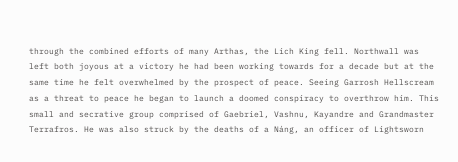through the combined efforts of many Arthas, the Lich King fell. Northwall was left both joyous at a victory he had been working towards for a decade but at the same time he felt overwhelmed by the prospect of peace. Seeing Garrosh Hellscream as a threat to peace he began to launch a doomed conspiracy to overthrow him. This small and secrative group comprised of Gaebriel, Vashnu, Kayandre and Grandmaster Terrafros. He was also struck by the deaths of a Náng, an officer of Lightsworn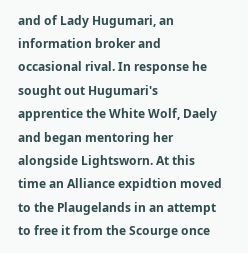and of Lady Hugumari, an information broker and occasional rival. In response he sought out Hugumari's apprentice the White Wolf, Daely and began mentoring her alongside Lightsworn. At this time an Alliance expidtion moved to the Plaugelands in an attempt to free it from the Scourge once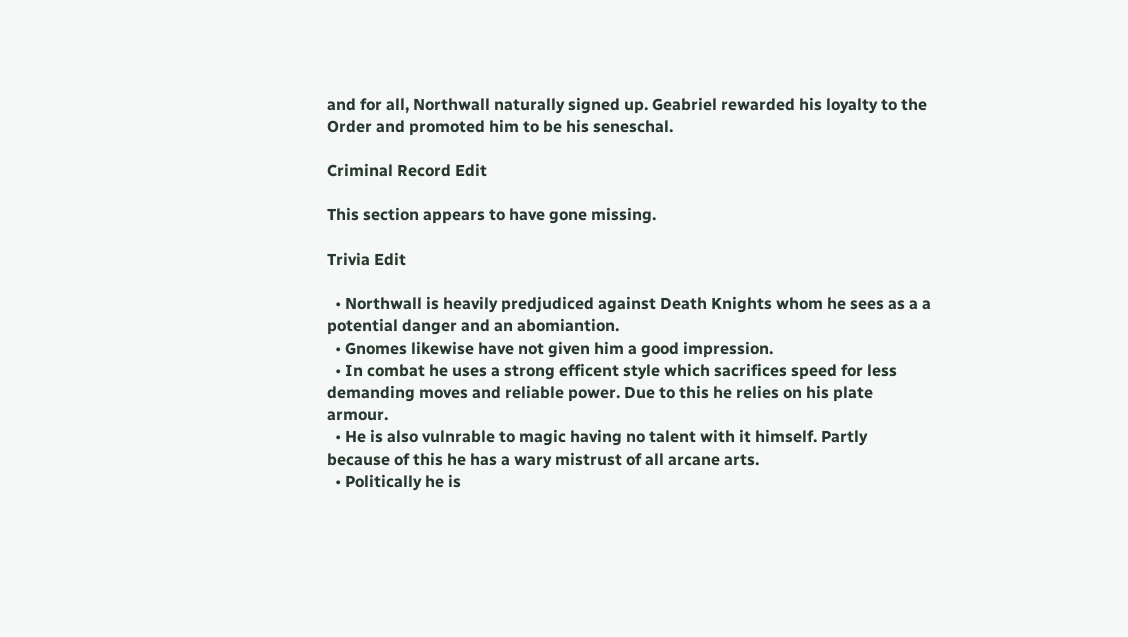and for all, Northwall naturally signed up. Geabriel rewarded his loyalty to the Order and promoted him to be his seneschal.

Criminal Record Edit

This section appears to have gone missing.

Trivia Edit

  • Northwall is heavily predjudiced against Death Knights whom he sees as a a potential danger and an abomiantion.
  • Gnomes likewise have not given him a good impression.
  • In combat he uses a strong efficent style which sacrifices speed for less demanding moves and reliable power. Due to this he relies on his plate armour.
  • He is also vulnrable to magic having no talent with it himself. Partly because of this he has a wary mistrust of all arcane arts.
  • Politically he is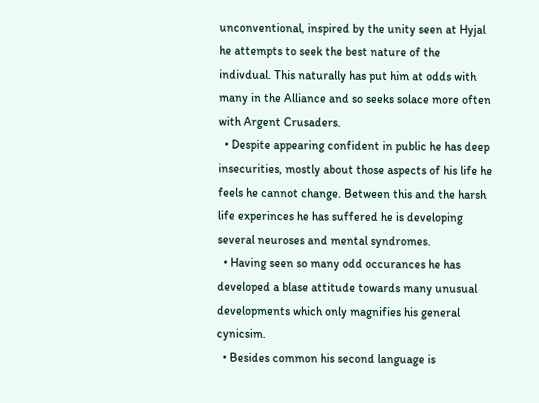unconventional, inspired by the unity seen at Hyjal he attempts to seek the best nature of the indivdual. This naturally has put him at odds with many in the Alliance and so seeks solace more often with Argent Crusaders.
  • Despite appearing confident in public he has deep insecurities, mostly about those aspects of his life he feels he cannot change. Between this and the harsh life experinces he has suffered he is developing several neuroses and mental syndromes.
  • Having seen so many odd occurances he has developed a blase attitude towards many unusual developments which only magnifies his general cynicsim.
  • Besides common his second language is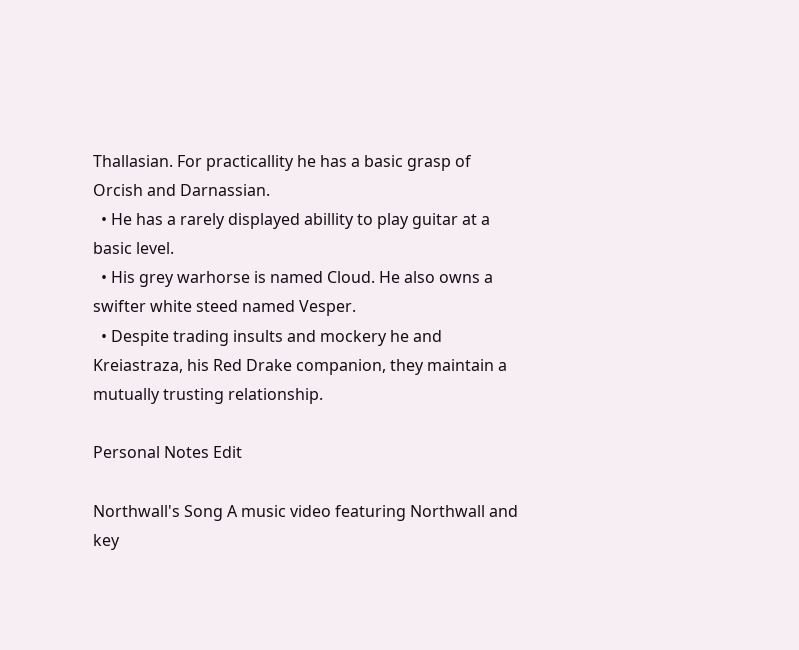Thallasian. For practicallity he has a basic grasp of Orcish and Darnassian.
  • He has a rarely displayed abillity to play guitar at a basic level.
  • His grey warhorse is named Cloud. He also owns a swifter white steed named Vesper.
  • Despite trading insults and mockery he and Kreiastraza, his Red Drake companion, they maintain a mutually trusting relationship.

Personal Notes Edit

Northwall's Song A music video featuring Northwall and key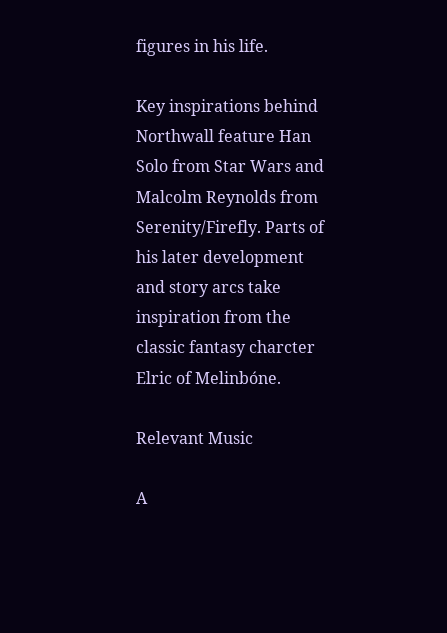figures in his life.

Key inspirations behind Northwall feature Han Solo from Star Wars and Malcolm Reynolds from Serenity/Firefly. Parts of his later development and story arcs take inspiration from the classic fantasy charcter Elric of Melinbóne.

Relevant Music

A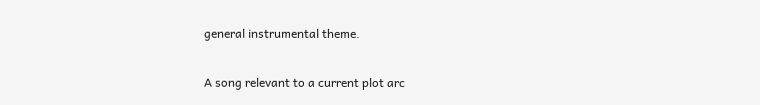general instrumental theme.

A song relevant to a current plot arc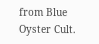from Blue Oyster Cult.